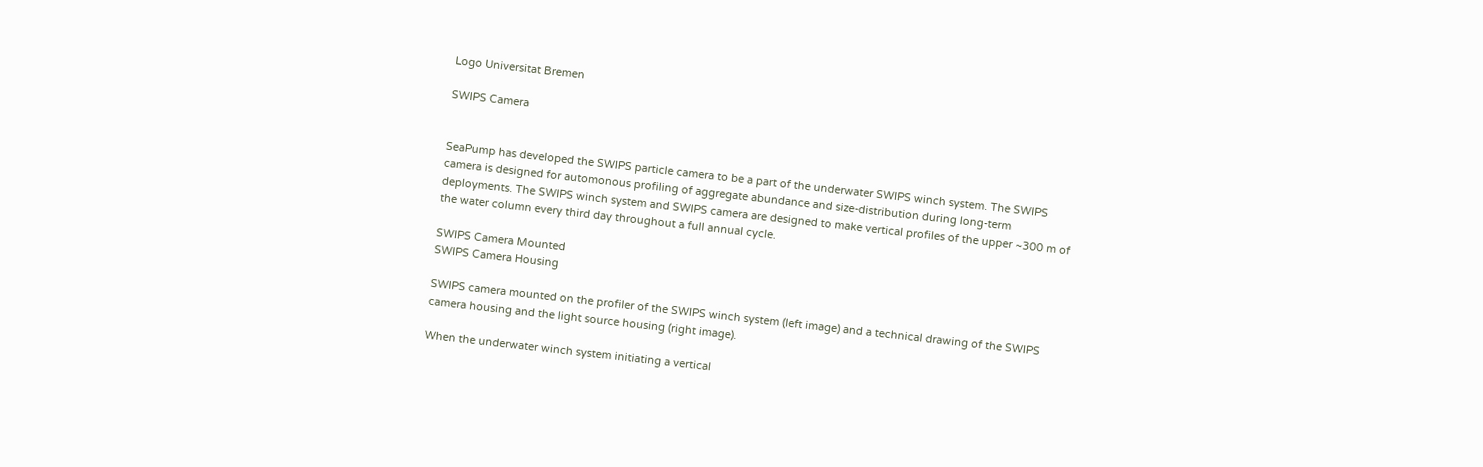Logo Universitat Bremen

SWIPS Camera


SeaPump has developed the SWIPS particle camera to be a part of the underwater SWIPS winch system. The SWIPS camera is designed for automonous profiling of aggregate abundance and size-distribution during long-term deployments. The SWIPS winch system and SWIPS camera are designed to make vertical profiles of the upper ~300 m of the water column every third day throughout a full annual cycle.

SWIPS Camera Mounted
SWIPS Camera Housing

SWIPS camera mounted on the profiler of the SWIPS winch system (left image) and a technical drawing of the SWIPS camera housing and the light source housing (right image).

When the underwater winch system initiating a vertical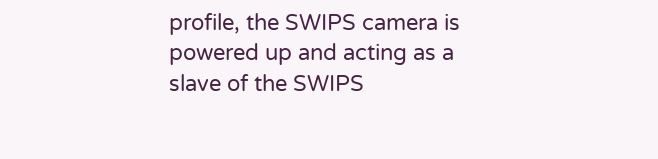profile, the SWIPS camera is powered up and acting as a slave of the SWIPS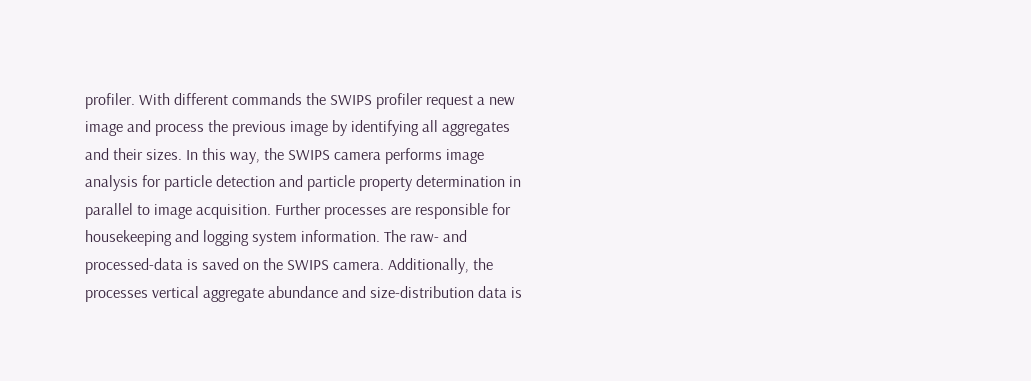profiler. With different commands the SWIPS profiler request a new image and process the previous image by identifying all aggregates and their sizes. In this way, the SWIPS camera performs image analysis for particle detection and particle property determination in parallel to image acquisition. Further processes are responsible for housekeeping and logging system information. The raw- and processed-data is saved on the SWIPS camera. Additionally, the processes vertical aggregate abundance and size-distribution data is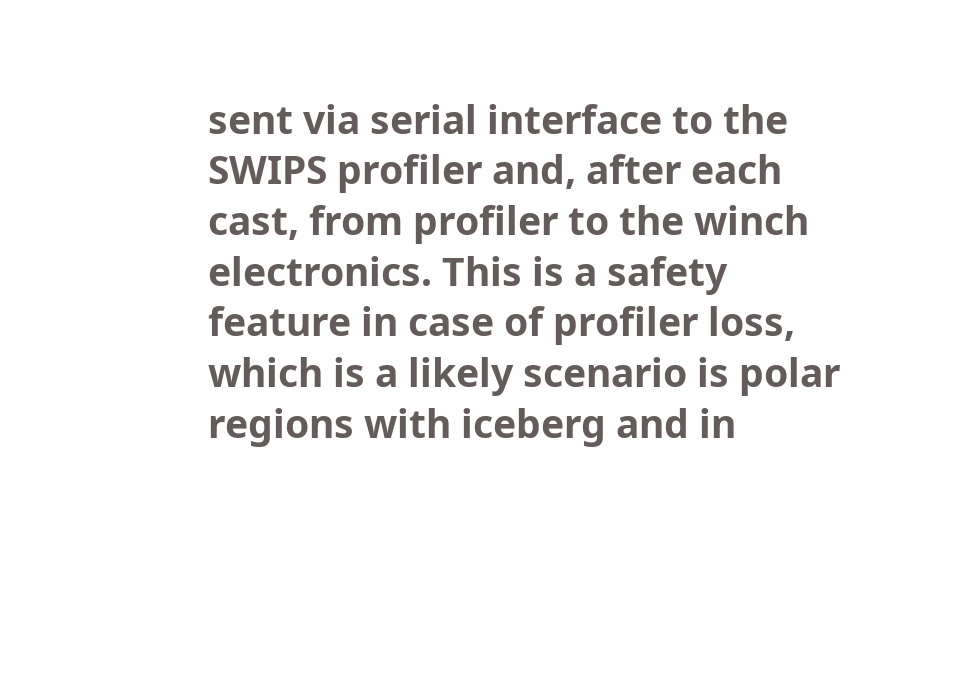sent via serial interface to the SWIPS profiler and, after each cast, from profiler to the winch electronics. This is a safety feature in case of profiler loss, which is a likely scenario is polar regions with iceberg and in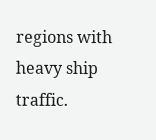regions with heavy ship traffic.